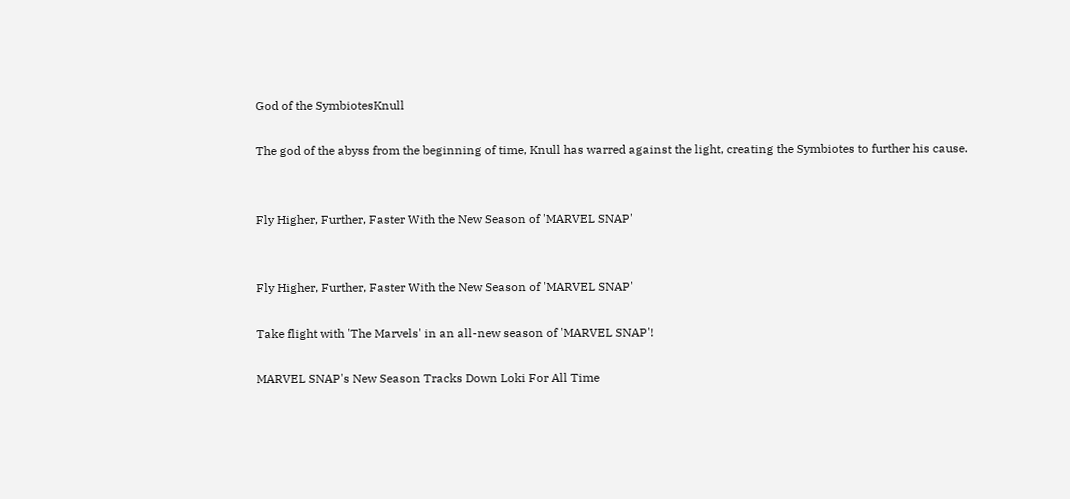God of the SymbiotesKnull

The god of the abyss from the beginning of time, Knull has warred against the light, creating the Symbiotes to further his cause.


Fly Higher, Further, Faster With the New Season of 'MARVEL SNAP'


Fly Higher, Further, Faster With the New Season of 'MARVEL SNAP'

Take flight with 'The Marvels' in an all-new season of 'MARVEL SNAP'!

MARVEL SNAP's New Season Tracks Down Loki For All Time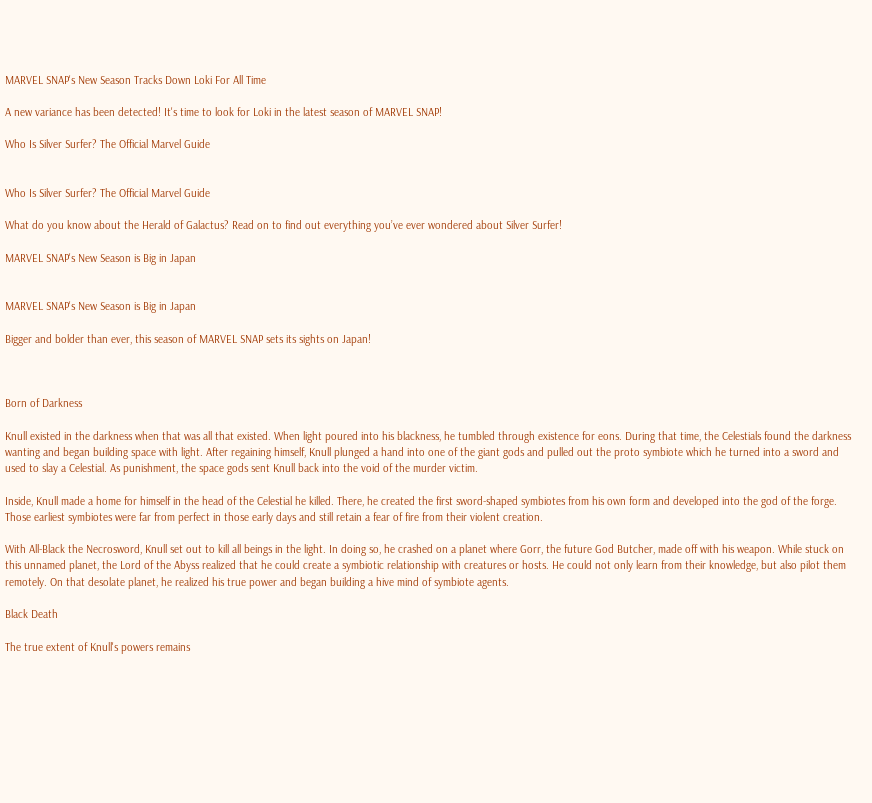MARVEL SNAP's New Season Tracks Down Loki For All Time

A new variance has been detected! It's time to look for Loki in the latest season of MARVEL SNAP!

Who Is Silver Surfer? The Official Marvel Guide


Who Is Silver Surfer? The Official Marvel Guide

What do you know about the Herald of Galactus? Read on to find out everything you’ve ever wondered about Silver Surfer!

MARVEL SNAP's New Season is Big in Japan


MARVEL SNAP's New Season is Big in Japan

Bigger and bolder than ever, this season of MARVEL SNAP sets its sights on Japan!



Born of Darkness

Knull existed in the darkness when that was all that existed. When light poured into his blackness, he tumbled through existence for eons. During that time, the Celestials found the darkness wanting and began building space with light. After regaining himself, Knull plunged a hand into one of the giant gods and pulled out the proto symbiote which he turned into a sword and used to slay a Celestial. As punishment, the space gods sent Knull back into the void of the murder victim.

Inside, Knull made a home for himself in the head of the Celestial he killed. There, he created the first sword-shaped symbiotes from his own form and developed into the god of the forge. Those earliest symbiotes were far from perfect in those early days and still retain a fear of fire from their violent creation.

With All-Black the Necrosword, Knull set out to kill all beings in the light. In doing so, he crashed on a planet where Gorr, the future God Butcher, made off with his weapon. While stuck on this unnamed planet, the Lord of the Abyss realized that he could create a symbiotic relationship with creatures or hosts. He could not only learn from their knowledge, but also pilot them remotely. On that desolate planet, he realized his true power and began building a hive mind of symbiote agents.

Black Death

The true extent of Knull's powers remains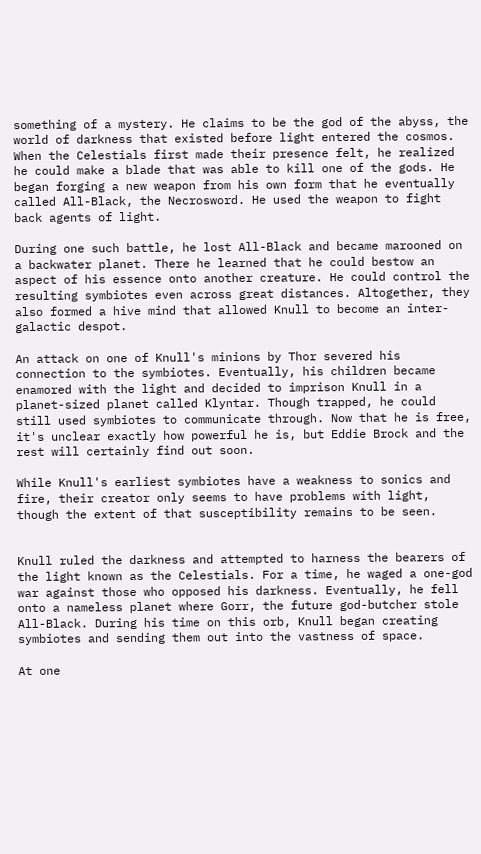something of a mystery. He claims to be the god of the abyss, the world of darkness that existed before light entered the cosmos. When the Celestials first made their presence felt, he realized he could make a blade that was able to kill one of the gods. He began forging a new weapon from his own form that he eventually called All-Black, the Necrosword. He used the weapon to fight back agents of light.

During one such battle, he lost All-Black and became marooned on a backwater planet. There he learned that he could bestow an aspect of his essence onto another creature. He could control the resulting symbiotes even across great distances. Altogether, they also formed a hive mind that allowed Knull to become an inter-galactic despot.

An attack on one of Knull's minions by Thor severed his connection to the symbiotes. Eventually, his children became enamored with the light and decided to imprison Knull in a planet-sized planet called Klyntar. Though trapped, he could still used symbiotes to communicate through. Now that he is free, it's unclear exactly how powerful he is, but Eddie Brock and the rest will certainly find out soon.

While Knull's earliest symbiotes have a weakness to sonics and fire, their creator only seems to have problems with light, though the extent of that susceptibility remains to be seen.


Knull ruled the darkness and attempted to harness the bearers of the light known as the Celestials. For a time, he waged a one-god war against those who opposed his darkness. Eventually, he fell onto a nameless planet where Gorr, the future god-butcher stole All-Black. During his time on this orb, Knull began creating symbiotes and sending them out into the vastness of space.

At one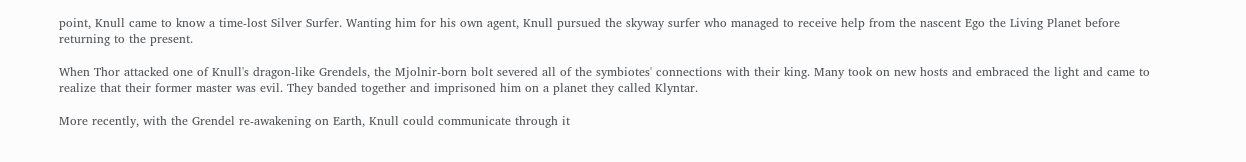point, Knull came to know a time-lost Silver Surfer. Wanting him for his own agent, Knull pursued the skyway surfer who managed to receive help from the nascent Ego the Living Planet before returning to the present.

When Thor attacked one of Knull's dragon-like Grendels, the Mjolnir-born bolt severed all of the symbiotes' connections with their king. Many took on new hosts and embraced the light and came to realize that their former master was evil. They banded together and imprisoned him on a planet they called Klyntar.

More recently, with the Grendel re-awakening on Earth, Knull could communicate through it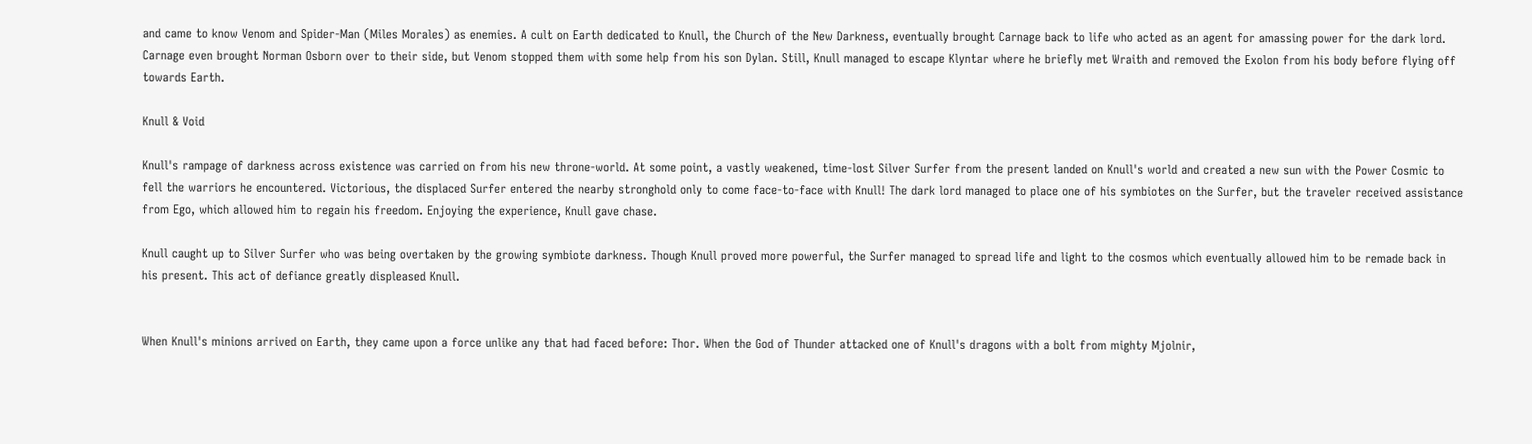and came to know Venom and Spider-Man (Miles Morales) as enemies. A cult on Earth dedicated to Knull, the Church of the New Darkness, eventually brought Carnage back to life who acted as an agent for amassing power for the dark lord. Carnage even brought Norman Osborn over to their side, but Venom stopped them with some help from his son Dylan. Still, Knull managed to escape Klyntar where he briefly met Wraith and removed the Exolon from his body before flying off towards Earth.

Knull & Void

Knull's rampage of darkness across existence was carried on from his new throne-world. At some point, a vastly weakened, time-lost Silver Surfer from the present landed on Knull's world and created a new sun with the Power Cosmic to fell the warriors he encountered. Victorious, the displaced Surfer entered the nearby stronghold only to come face-to-face with Knull! The dark lord managed to place one of his symbiotes on the Surfer, but the traveler received assistance from Ego, which allowed him to regain his freedom. Enjoying the experience, Knull gave chase.

Knull caught up to Silver Surfer who was being overtaken by the growing symbiote darkness. Though Knull proved more powerful, the Surfer managed to spread life and light to the cosmos which eventually allowed him to be remade back in his present. This act of defiance greatly displeased Knull.


When Knull's minions arrived on Earth, they came upon a force unlike any that had faced before: Thor. When the God of Thunder attacked one of Knull's dragons with a bolt from mighty Mjolnir,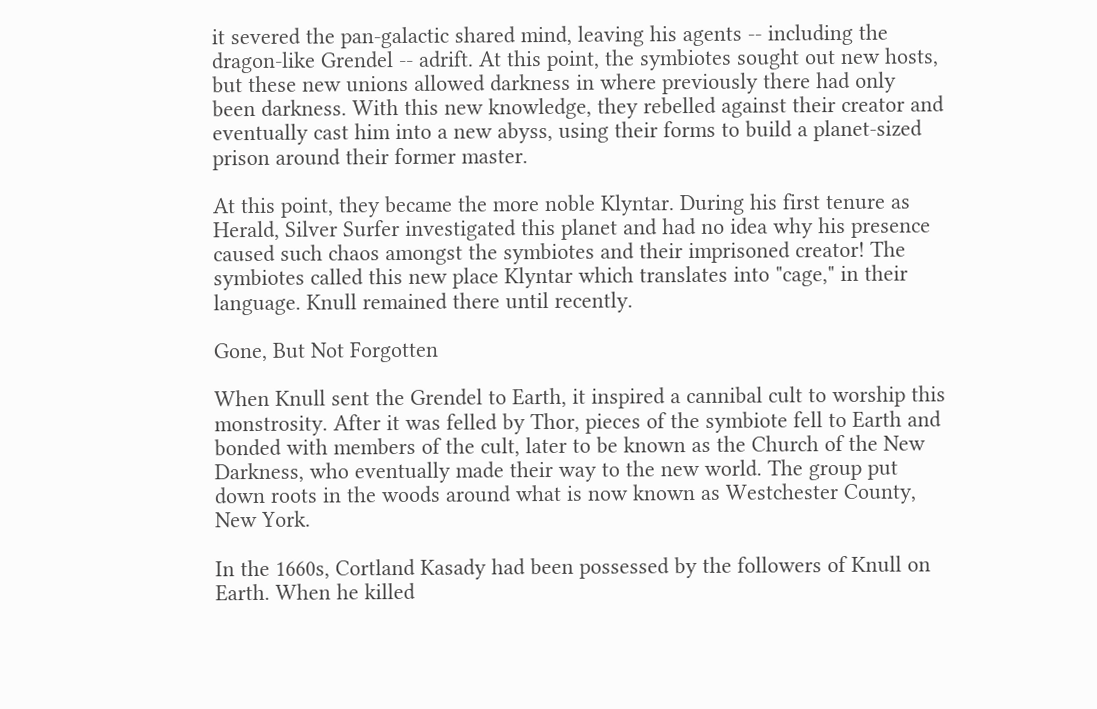it severed the pan-galactic shared mind, leaving his agents -- including the dragon-like Grendel -- adrift. At this point, the symbiotes sought out new hosts, but these new unions allowed darkness in where previously there had only been darkness. With this new knowledge, they rebelled against their creator and eventually cast him into a new abyss, using their forms to build a planet-sized prison around their former master.

At this point, they became the more noble Klyntar. During his first tenure as Herald, Silver Surfer investigated this planet and had no idea why his presence caused such chaos amongst the symbiotes and their imprisoned creator! The symbiotes called this new place Klyntar which translates into "cage," in their language. Knull remained there until recently.

Gone, But Not Forgotten

When Knull sent the Grendel to Earth, it inspired a cannibal cult to worship this monstrosity. After it was felled by Thor, pieces of the symbiote fell to Earth and bonded with members of the cult, later to be known as the Church of the New Darkness, who eventually made their way to the new world. The group put down roots in the woods around what is now known as Westchester County, New York.

In the 1660s, Cortland Kasady had been possessed by the followers of Knull on Earth. When he killed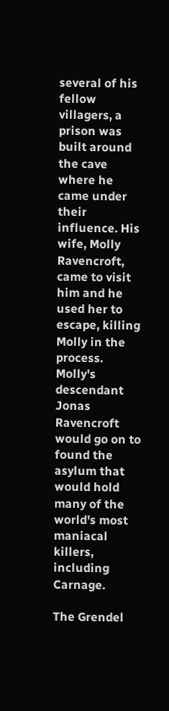several of his fellow villagers, a prison was built around the cave where he came under their influence. His wife, Molly Ravencroft, came to visit him and he used her to escape, killing Molly in the process. Molly's descendant Jonas Ravencroft would go on to found the asylum that would hold many of the world's most maniacal killers, including Carnage.

The Grendel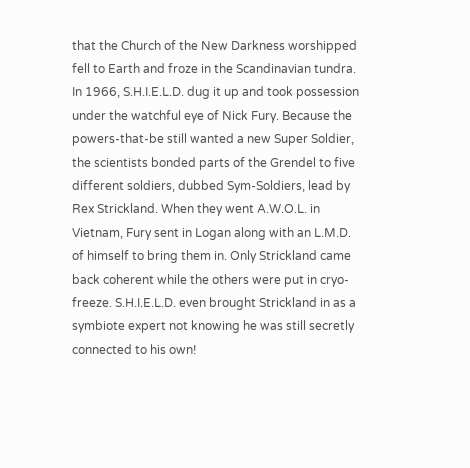that the Church of the New Darkness worshipped fell to Earth and froze in the Scandinavian tundra. In 1966, S.H.I.E.L.D. dug it up and took possession under the watchful eye of Nick Fury. Because the powers-that-be still wanted a new Super Soldier, the scientists bonded parts of the Grendel to five different soldiers, dubbed Sym-Soldiers, lead by Rex Strickland. When they went A.W.O.L. in Vietnam, Fury sent in Logan along with an L.M.D. of himself to bring them in. Only Strickland came back coherent while the others were put in cryo-freeze. S.H.I.E.L.D. even brought Strickland in as a symbiote expert not knowing he was still secretly connected to his own!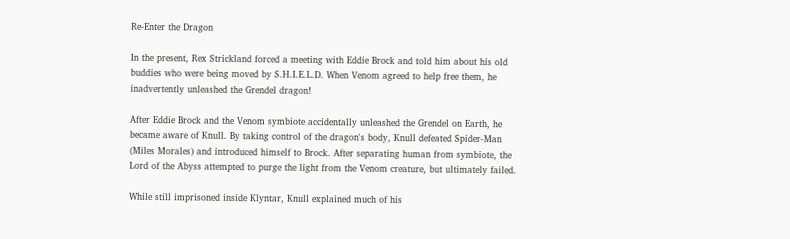Re-Enter the Dragon

In the present, Rex Strickland forced a meeting with Eddie Brock and told him about his old buddies who were being moved by S.H.I.E.L.D. When Venom agreed to help free them, he inadvertently unleashed the Grendel dragon!

After Eddie Brock and the Venom symbiote accidentally unleashed the Grendel on Earth, he became aware of Knull. By taking control of the dragon's body, Knull defeated Spider-Man (Miles Morales) and introduced himself to Brock. After separating human from symbiote, the Lord of the Abyss attempted to purge the light from the Venom creature, but ultimately failed.

While still imprisoned inside Klyntar, Knull explained much of his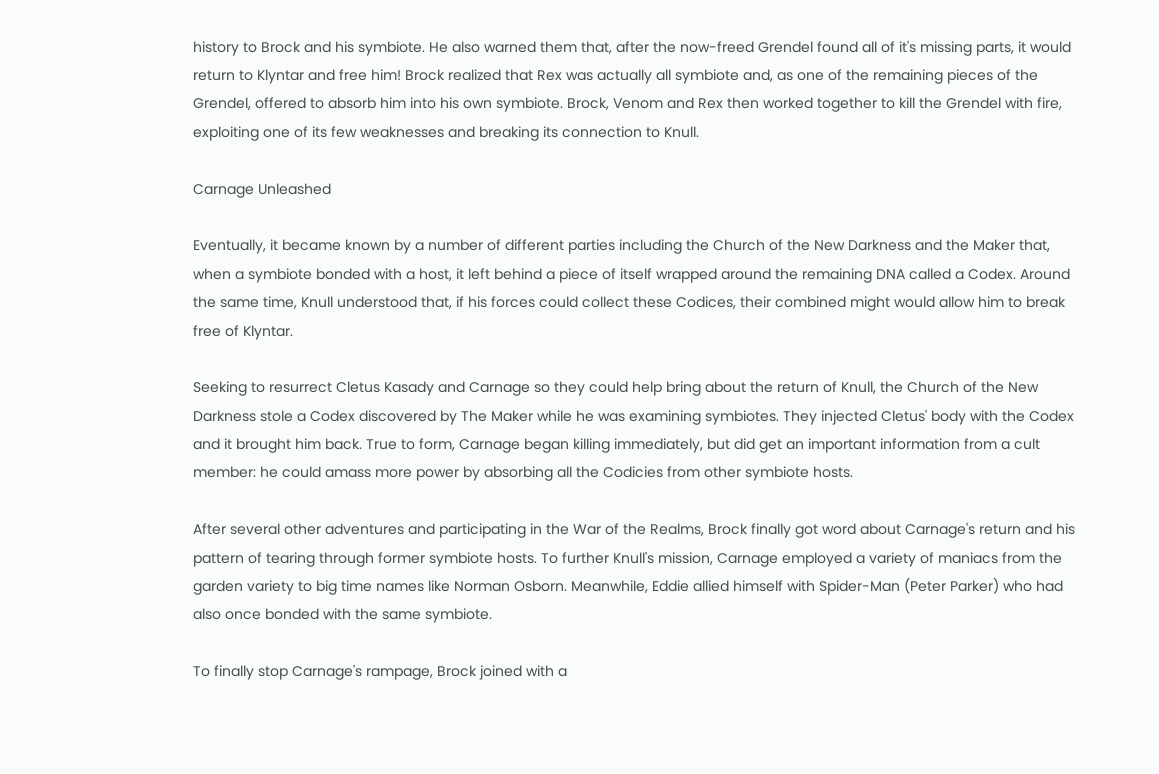history to Brock and his symbiote. He also warned them that, after the now-freed Grendel found all of it's missing parts, it would return to Klyntar and free him! Brock realized that Rex was actually all symbiote and, as one of the remaining pieces of the Grendel, offered to absorb him into his own symbiote. Brock, Venom and Rex then worked together to kill the Grendel with fire, exploiting one of its few weaknesses and breaking its connection to Knull.

Carnage Unleashed

Eventually, it became known by a number of different parties including the Church of the New Darkness and the Maker that, when a symbiote bonded with a host, it left behind a piece of itself wrapped around the remaining DNA called a Codex. Around the same time, Knull understood that, if his forces could collect these Codices, their combined might would allow him to break free of Klyntar.

Seeking to resurrect Cletus Kasady and Carnage so they could help bring about the return of Knull, the Church of the New Darkness stole a Codex discovered by The Maker while he was examining symbiotes. They injected Cletus' body with the Codex and it brought him back. True to form, Carnage began killing immediately, but did get an important information from a cult member: he could amass more power by absorbing all the Codicies from other symbiote hosts.

After several other adventures and participating in the War of the Realms, Brock finally got word about Carnage's return and his pattern of tearing through former symbiote hosts. To further Knull's mission, Carnage employed a variety of maniacs from the garden variety to big time names like Norman Osborn. Meanwhile, Eddie allied himself with Spider-Man (Peter Parker) who had also once bonded with the same symbiote.

To finally stop Carnage's rampage, Brock joined with a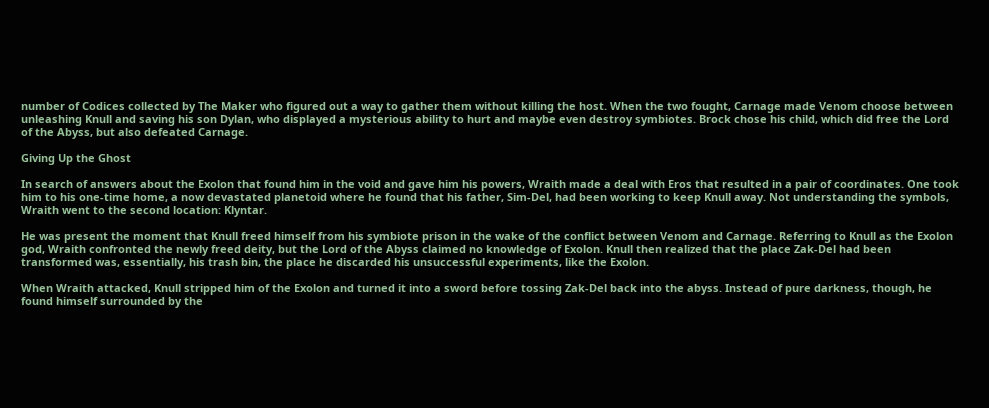number of Codices collected by The Maker who figured out a way to gather them without killing the host. When the two fought, Carnage made Venom choose between unleashing Knull and saving his son Dylan, who displayed a mysterious ability to hurt and maybe even destroy symbiotes. Brock chose his child, which did free the Lord of the Abyss, but also defeated Carnage.

Giving Up the Ghost

In search of answers about the Exolon that found him in the void and gave him his powers, Wraith made a deal with Eros that resulted in a pair of coordinates. One took him to his one-time home, a now devastated planetoid where he found that his father, Sim-Del, had been working to keep Knull away. Not understanding the symbols, Wraith went to the second location: Klyntar.

He was present the moment that Knull freed himself from his symbiote prison in the wake of the conflict between Venom and Carnage. Referring to Knull as the Exolon god, Wraith confronted the newly freed deity, but the Lord of the Abyss claimed no knowledge of Exolon. Knull then realized that the place Zak-Del had been transformed was, essentially, his trash bin, the place he discarded his unsuccessful experiments, like the Exolon.

When Wraith attacked, Knull stripped him of the Exolon and turned it into a sword before tossing Zak-Del back into the abyss. Instead of pure darkness, though, he found himself surrounded by the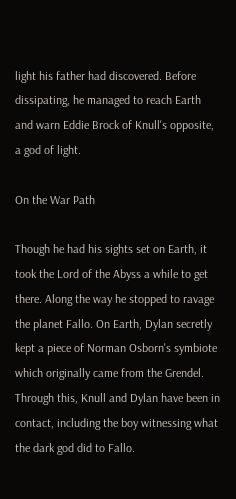light his father had discovered. Before dissipating, he managed to reach Earth and warn Eddie Brock of Knull's opposite, a god of light.

On the War Path

Though he had his sights set on Earth, it took the Lord of the Abyss a while to get there. Along the way he stopped to ravage the planet Fallo. On Earth, Dylan secretly kept a piece of Norman Osborn's symbiote which originally came from the Grendel. Through this, Knull and Dylan have been in contact, including the boy witnessing what the dark god did to Fallo.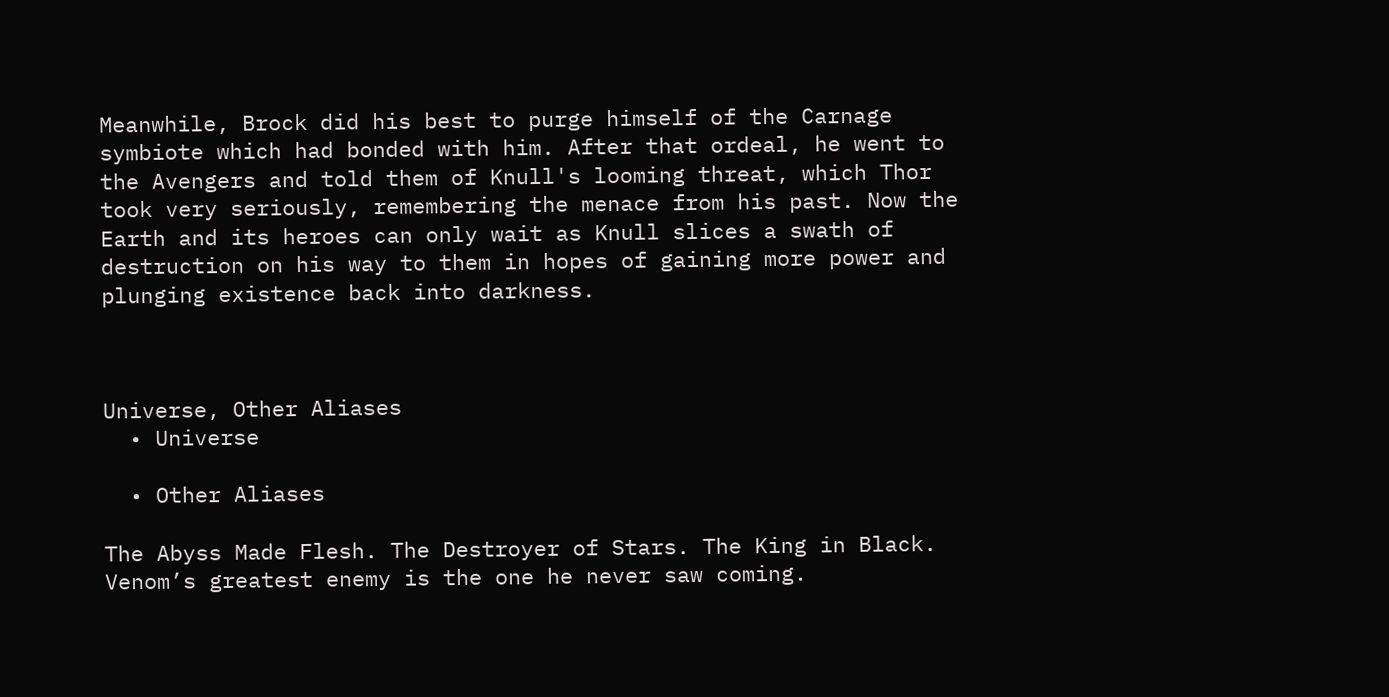Meanwhile, Brock did his best to purge himself of the Carnage symbiote which had bonded with him. After that ordeal, he went to the Avengers and told them of Knull's looming threat, which Thor took very seriously, remembering the menace from his past. Now the Earth and its heroes can only wait as Knull slices a swath of destruction on his way to them in hopes of gaining more power and plunging existence back into darkness.



Universe, Other Aliases
  • Universe

  • Other Aliases

The Abyss Made Flesh. The Destroyer of Stars. The King in Black. Venom’s greatest enemy is the one he never saw coming.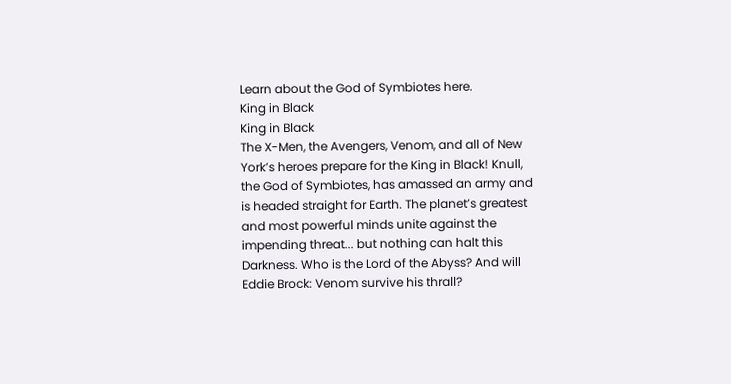Learn about the God of Symbiotes here.
King in Black
King in Black
The X-Men, the Avengers, Venom, and all of New York’s heroes prepare for the King in Black! Knull, the God of Symbiotes, has amassed an army and is headed straight for Earth. The planet’s greatest and most powerful minds unite against the impending threat... but nothing can halt this Darkness. Who is the Lord of the Abyss? And will Eddie Brock: Venom survive his thrall?